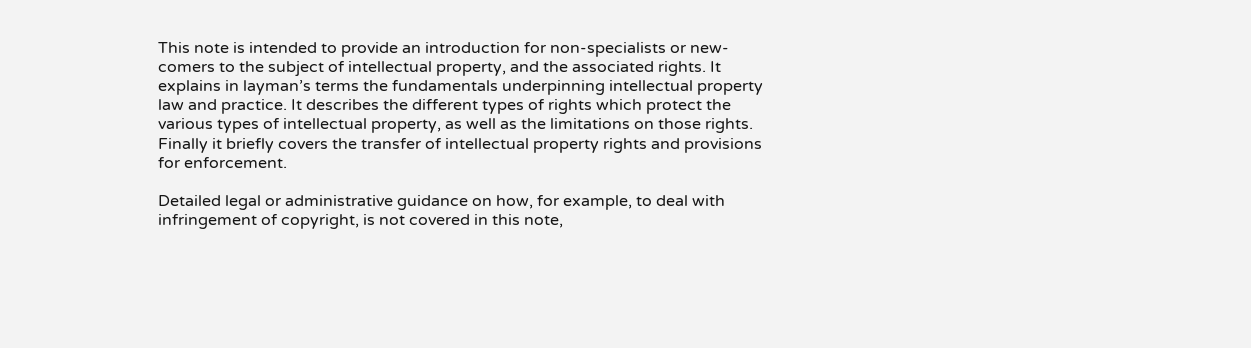This note is intended to provide an introduction for non-specialists or new-comers to the subject of intellectual property, and the associated rights. It explains in layman’s terms the fundamentals underpinning intellectual property law and practice. It describes the different types of rights which protect the various types of intellectual property, as well as the limitations on those rights. Finally it briefly covers the transfer of intellectual property rights and provisions for enforcement.

Detailed legal or administrative guidance on how, for example, to deal with infringement of copyright, is not covered in this note,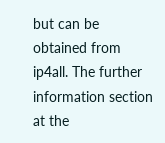but can be obtained from ip4all. The further information section at the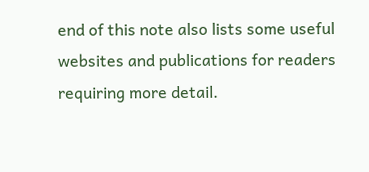end of this note also lists some useful websites and publications for readers requiring more detail.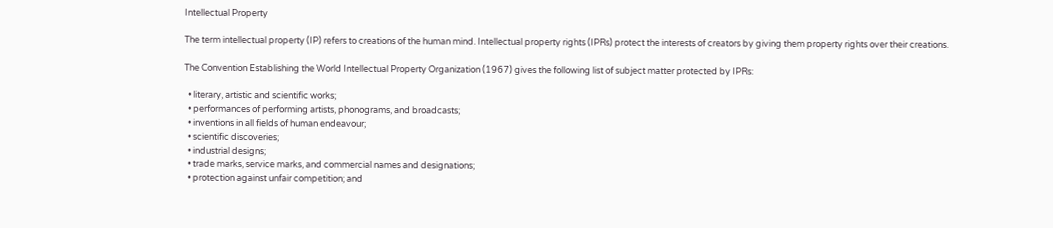Intellectual Property

The term intellectual property (IP) refers to creations of the human mind. Intellectual property rights (IPRs) protect the interests of creators by giving them property rights over their creations.

The Convention Establishing the World Intellectual Property Organization (1967) gives the following list of subject matter protected by IPRs:

  • literary, artistic and scientific works;
  • performances of performing artists, phonograms, and broadcasts;
  • inventions in all fields of human endeavour;
  • scientific discoveries;
  • industrial designs;
  • trade marks, service marks, and commercial names and designations;
  • protection against unfair competition; and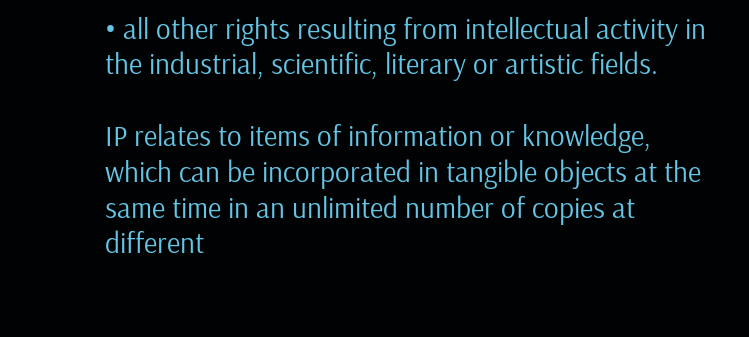• all other rights resulting from intellectual activity in the industrial, scientific, literary or artistic fields.

IP relates to items of information or knowledge, which can be incorporated in tangible objects at the same time in an unlimited number of copies at different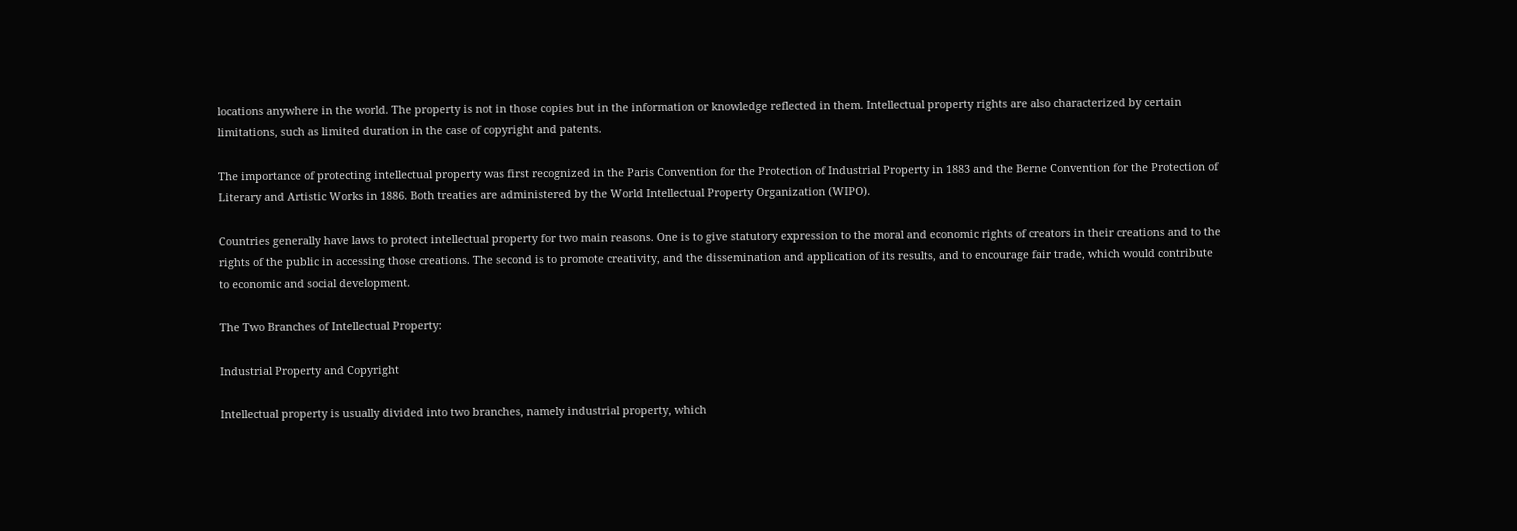locations anywhere in the world. The property is not in those copies but in the information or knowledge reflected in them. Intellectual property rights are also characterized by certain limitations, such as limited duration in the case of copyright and patents.

The importance of protecting intellectual property was first recognized in the Paris Convention for the Protection of Industrial Property in 1883 and the Berne Convention for the Protection of Literary and Artistic Works in 1886. Both treaties are administered by the World Intellectual Property Organization (WIPO).

Countries generally have laws to protect intellectual property for two main reasons. One is to give statutory expression to the moral and economic rights of creators in their creations and to the rights of the public in accessing those creations. The second is to promote creativity, and the dissemination and application of its results, and to encourage fair trade, which would contribute to economic and social development.

The Two Branches of Intellectual Property:

Industrial Property and Copyright

Intellectual property is usually divided into two branches, namely industrial property, which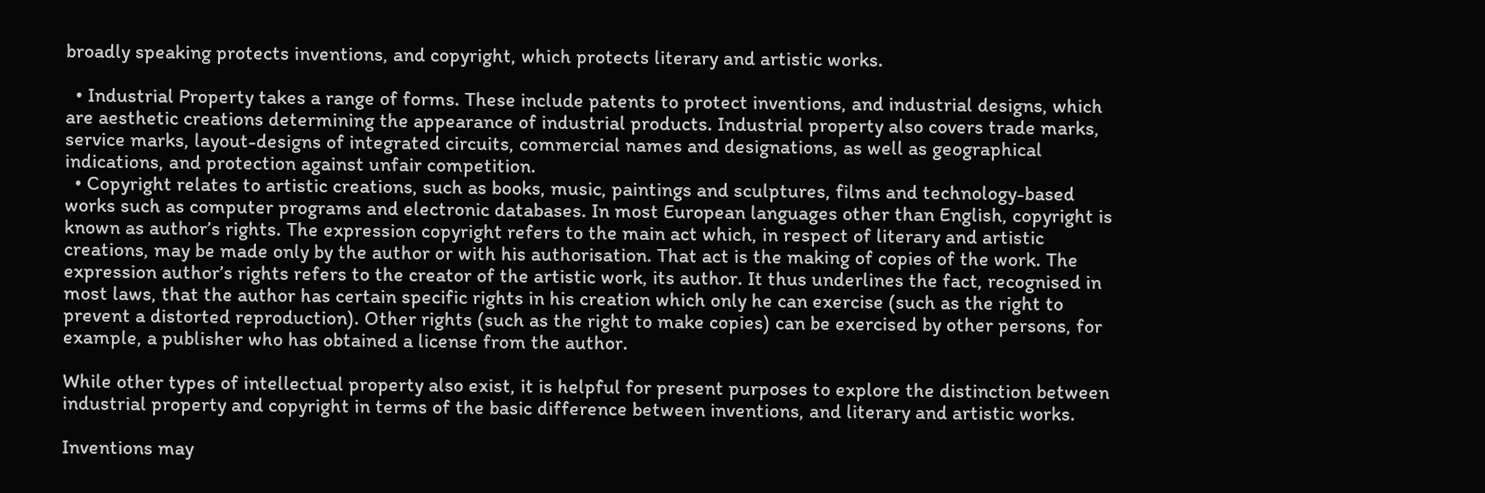broadly speaking protects inventions, and copyright, which protects literary and artistic works.

  • Industrial Property takes a range of forms. These include patents to protect inventions, and industrial designs, which are aesthetic creations determining the appearance of industrial products. Industrial property also covers trade marks, service marks, layout-designs of integrated circuits, commercial names and designations, as well as geographical indications, and protection against unfair competition.
  • Copyright relates to artistic creations, such as books, music, paintings and sculptures, films and technology-based works such as computer programs and electronic databases. In most European languages other than English, copyright is known as author’s rights. The expression copyright refers to the main act which, in respect of literary and artistic creations, may be made only by the author or with his authorisation. That act is the making of copies of the work. The expression author’s rights refers to the creator of the artistic work, its author. It thus underlines the fact, recognised in most laws, that the author has certain specific rights in his creation which only he can exercise (such as the right to prevent a distorted reproduction). Other rights (such as the right to make copies) can be exercised by other persons, for example, a publisher who has obtained a license from the author.

While other types of intellectual property also exist, it is helpful for present purposes to explore the distinction between industrial property and copyright in terms of the basic difference between inventions, and literary and artistic works.

Inventions may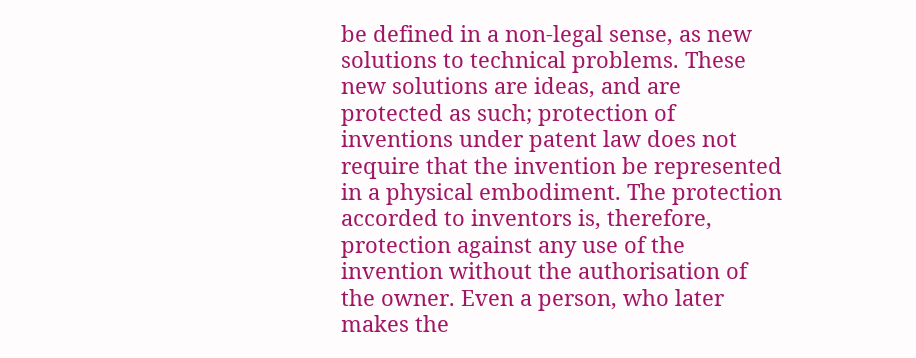be defined in a non-legal sense, as new solutions to technical problems. These new solutions are ideas, and are protected as such; protection of inventions under patent law does not require that the invention be represented in a physical embodiment. The protection accorded to inventors is, therefore, protection against any use of the invention without the authorisation of the owner. Even a person, who later makes the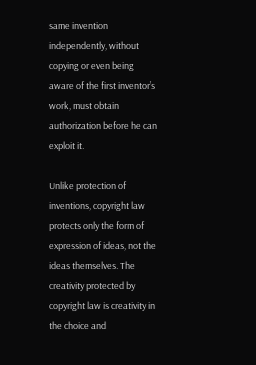same invention independently, without copying or even being aware of the first inventor’s work, must obtain authorization before he can exploit it.

Unlike protection of inventions, copyright law protects only the form of expression of ideas, not the ideas themselves. The creativity protected by copyright law is creativity in the choice and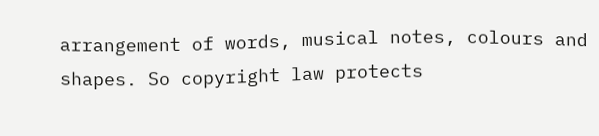arrangement of words, musical notes, colours and shapes. So copyright law protects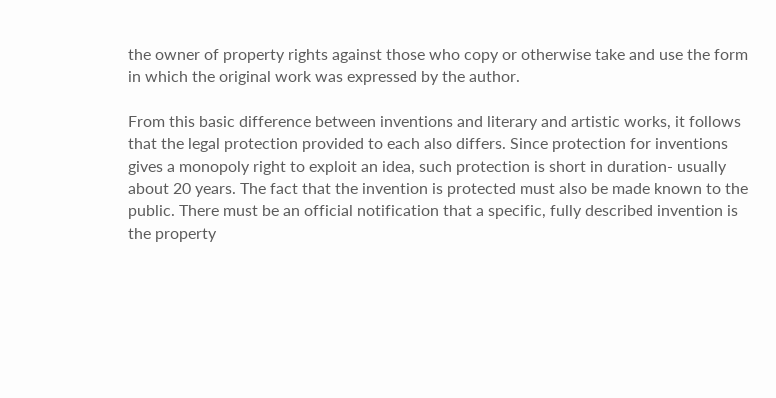the owner of property rights against those who copy or otherwise take and use the form in which the original work was expressed by the author.

From this basic difference between inventions and literary and artistic works, it follows that the legal protection provided to each also differs. Since protection for inventions gives a monopoly right to exploit an idea, such protection is short in duration- usually about 20 years. The fact that the invention is protected must also be made known to the public. There must be an official notification that a specific, fully described invention is the property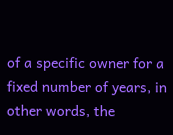of a specific owner for a fixed number of years, in other words, the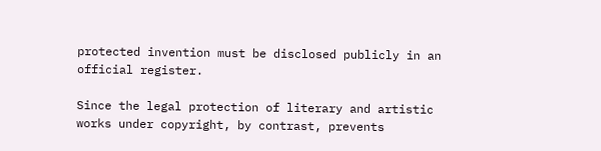protected invention must be disclosed publicly in an official register.

Since the legal protection of literary and artistic works under copyright, by contrast, prevents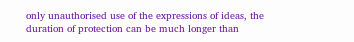only unauthorised use of the expressions of ideas, the duration of protection can be much longer than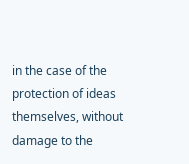in the case of the protection of ideas themselves, without damage to the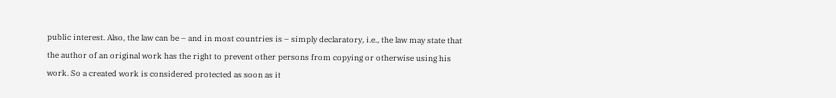public interest. Also, the law can be – and in most countries is – simply declaratory, i.e., the law may state that the author of an original work has the right to prevent other persons from copying or otherwise using his work. So a created work is considered protected as soon as it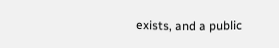exists, and a public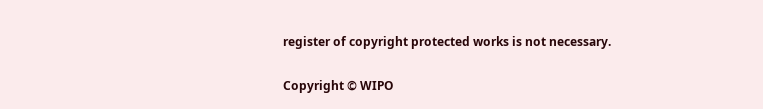register of copyright protected works is not necessary.

Copyright © WIPO